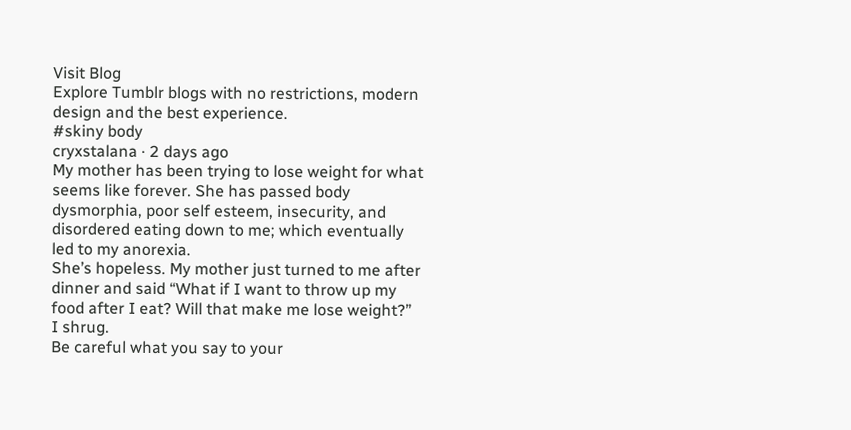Visit Blog
Explore Tumblr blogs with no restrictions, modern design and the best experience.
#skiny body
cryxstalana · 2 days ago
My mother has been trying to lose weight for what seems like forever. She has passed body dysmorphia, poor self esteem, insecurity, and disordered eating down to me; which eventually led to my anorexia.
She’s hopeless. My mother just turned to me after dinner and said “What if I want to throw up my food after I eat? Will that make me lose weight?”
I shrug.
Be careful what you say to your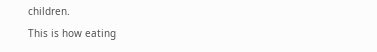children.
This is how eating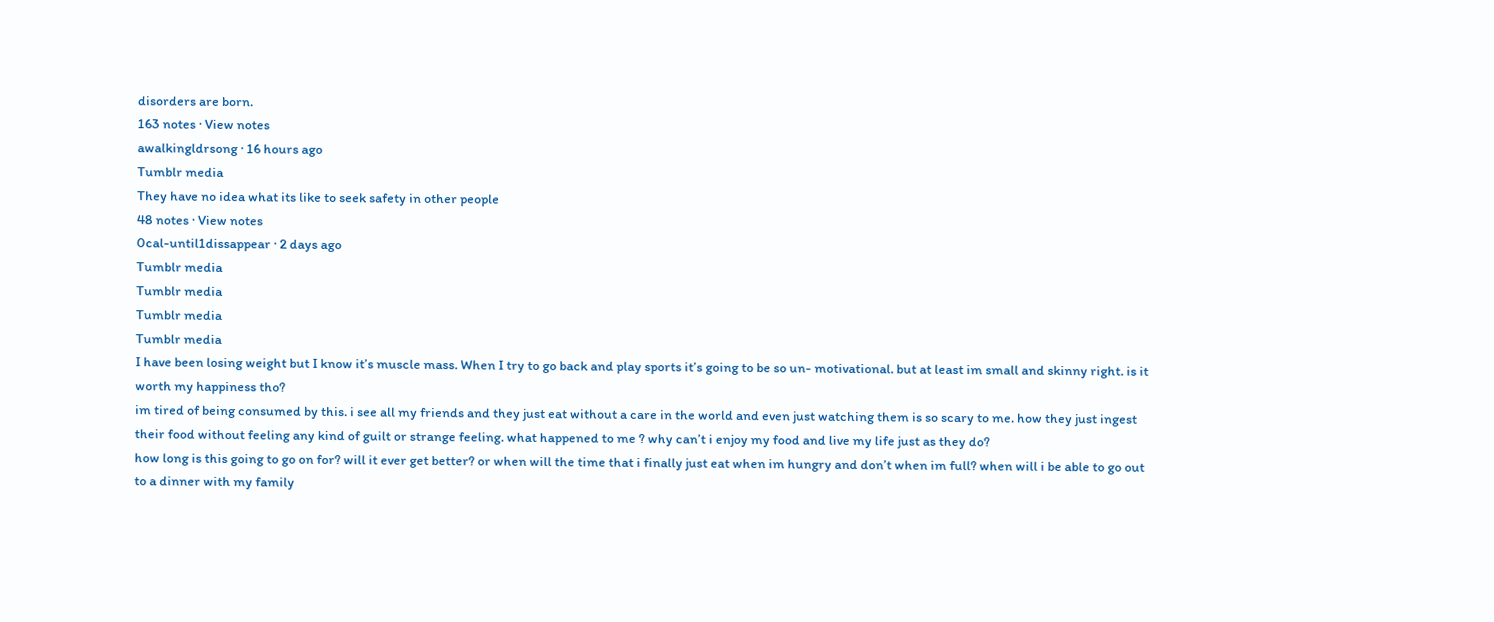disorders are born.
163 notes · View notes
awalkingldrsong · 16 hours ago
Tumblr media
They have no idea what its like to seek safety in other people
48 notes · View notes
0cal-until1dissappear · 2 days ago
Tumblr media
Tumblr media
Tumblr media
Tumblr media
I have been losing weight but I know it’s muscle mass. When I try to go back and play sports it’s going to be so un- motivational. but at least im small and skinny right. is it worth my happiness tho?
im tired of being consumed by this. i see all my friends and they just eat without a care in the world and even just watching them is so scary to me. how they just ingest their food without feeling any kind of guilt or strange feeling. what happened to me ? why can’t i enjoy my food and live my life just as they do?
how long is this going to go on for? will it ever get better? or when will the time that i finally just eat when im hungry and don’t when im full? when will i be able to go out to a dinner with my family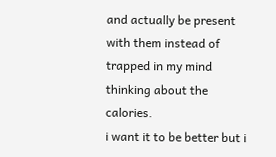and actually be present with them instead of trapped in my mind thinking about the calories.
i want it to be better but i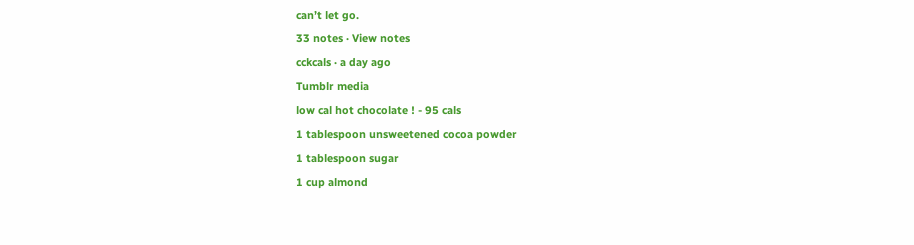can’t let go.
33 notes · View notes
cckcals · a day ago
Tumblr media
low cal hot chocolate ! - 95 cals
1 tablespoon unsweetened cocoa powder
1 tablespoon sugar
1 cup almond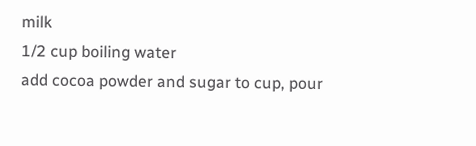milk
1/2 cup boiling water
add cocoa powder and sugar to cup, pour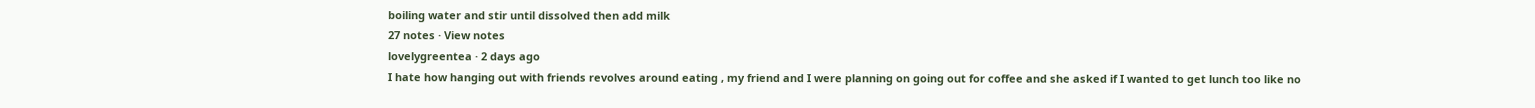boiling water and stir until dissolved then add milk
27 notes · View notes
lovelygreentea · 2 days ago
I hate how hanging out with friends revolves around eating , my friend and I were planning on going out for coffee and she asked if I wanted to get lunch too like no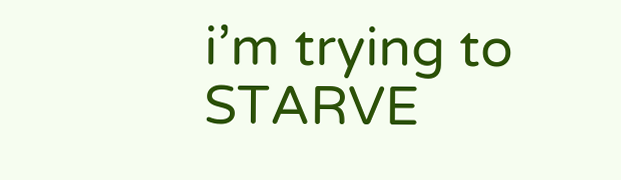i’m trying to STARVE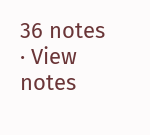36 notes · View notes